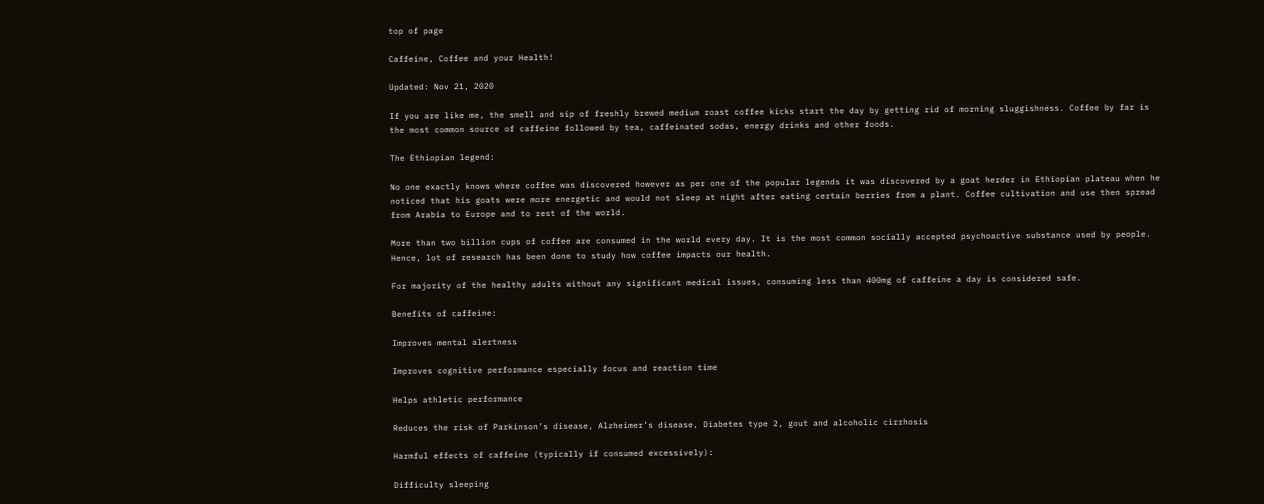top of page

Caffeine, Coffee and your Health!

Updated: Nov 21, 2020

If you are like me, the smell and sip of freshly brewed medium roast coffee kicks start the day by getting rid of morning sluggishness. Coffee by far is the most common source of caffeine followed by tea, caffeinated sodas, energy drinks and other foods.

The Ethiopian legend:

No one exactly knows where coffee was discovered however as per one of the popular legends it was discovered by a goat herder in Ethiopian plateau when he noticed that his goats were more energetic and would not sleep at night after eating certain berries from a plant. Coffee cultivation and use then spread from Arabia to Europe and to rest of the world.

More than two billion cups of coffee are consumed in the world every day. It is the most common socially accepted psychoactive substance used by people. Hence, lot of research has been done to study how coffee impacts our health.

For majority of the healthy adults without any significant medical issues, consuming less than 400mg of caffeine a day is considered safe.

Benefits of caffeine:

Improves mental alertness

Improves cognitive performance especially focus and reaction time

Helps athletic performance

Reduces the risk of Parkinson’s disease, Alzheimer’s disease, Diabetes type 2, gout and alcoholic cirrhosis

Harmful effects of caffeine (typically if consumed excessively):

Difficulty sleeping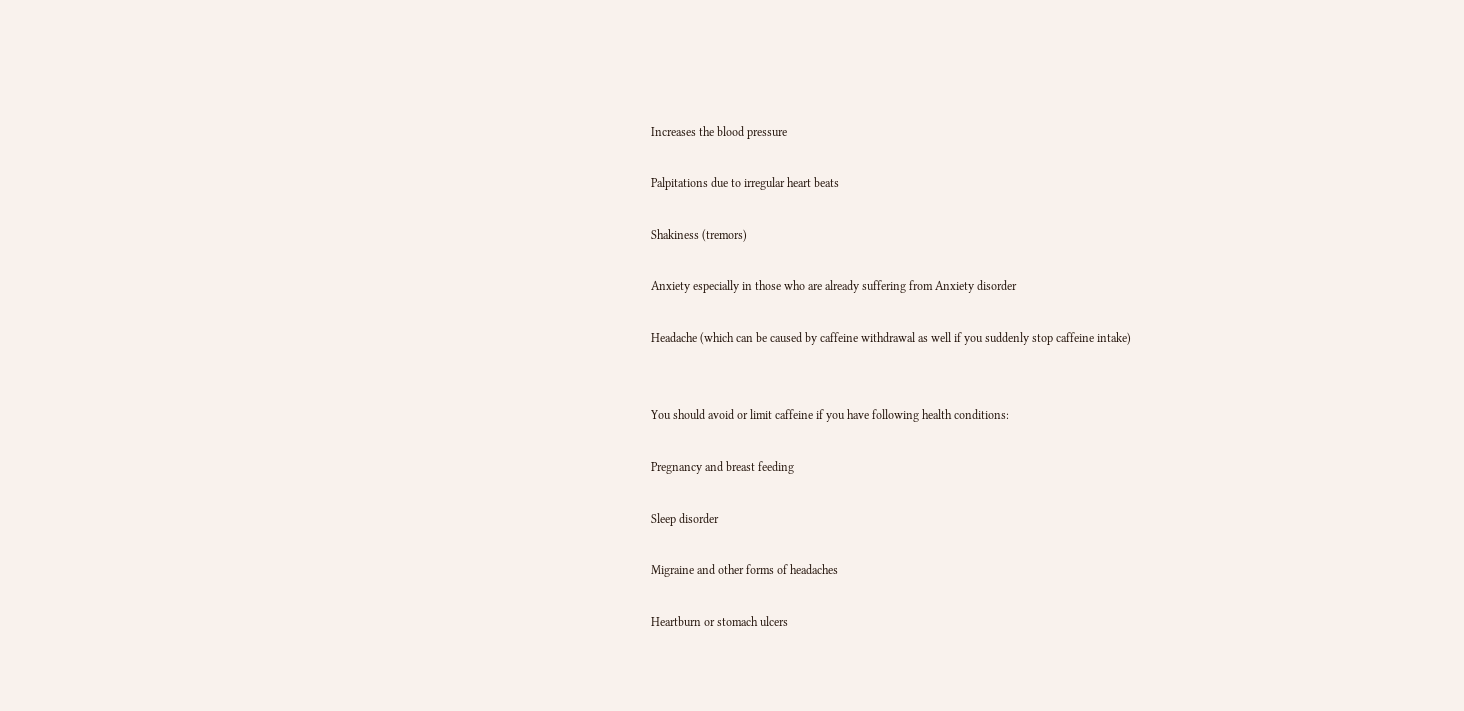Increases the blood pressure

Palpitations due to irregular heart beats

Shakiness (tremors)

Anxiety especially in those who are already suffering from Anxiety disorder

Headache (which can be caused by caffeine withdrawal as well if you suddenly stop caffeine intake)


You should avoid or limit caffeine if you have following health conditions:

Pregnancy and breast feeding

Sleep disorder

Migraine and other forms of headaches

Heartburn or stomach ulcers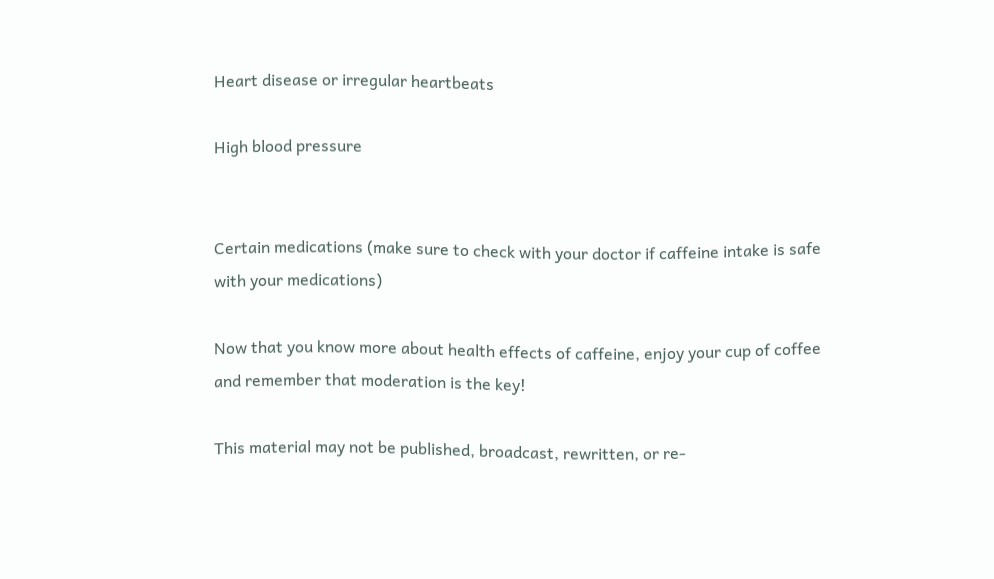Heart disease or irregular heartbeats

High blood pressure


Certain medications (make sure to check with your doctor if caffeine intake is safe with your medications)

Now that you know more about health effects of caffeine, enjoy your cup of coffee and remember that moderation is the key!

This material may not be published, broadcast, rewritten, or re-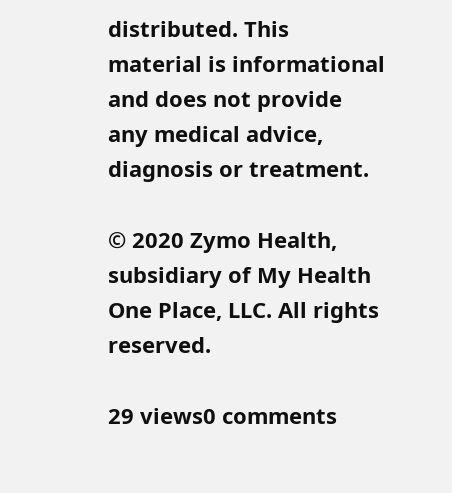distributed. This material is informational and does not provide any medical advice, diagnosis or treatment.

© 2020 Zymo Health, subsidiary of My Health One Place, LLC. All rights reserved.

29 views0 comments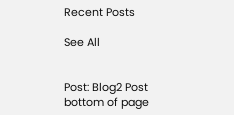Recent Posts

See All


Post: Blog2 Post
bottom of page